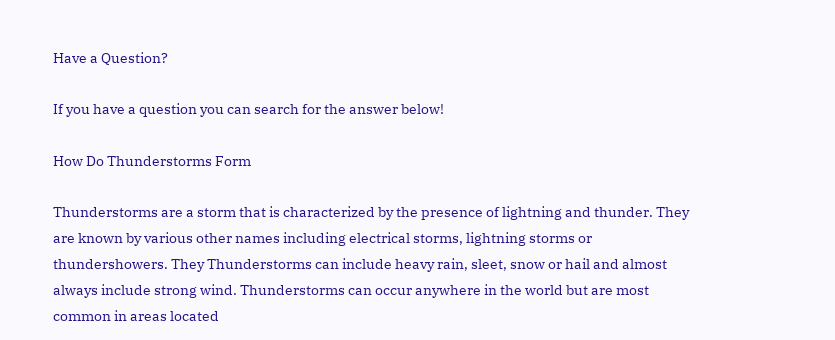Have a Question?

If you have a question you can search for the answer below!

How Do Thunderstorms Form

Thunderstorms are a storm that is characterized by the presence of lightning and thunder. They are known by various other names including electrical storms, lightning storms or thundershowers. They Thunderstorms can include heavy rain, sleet, snow or hail and almost always include strong wind. Thunderstorms can occur anywhere in the world but are most common in areas located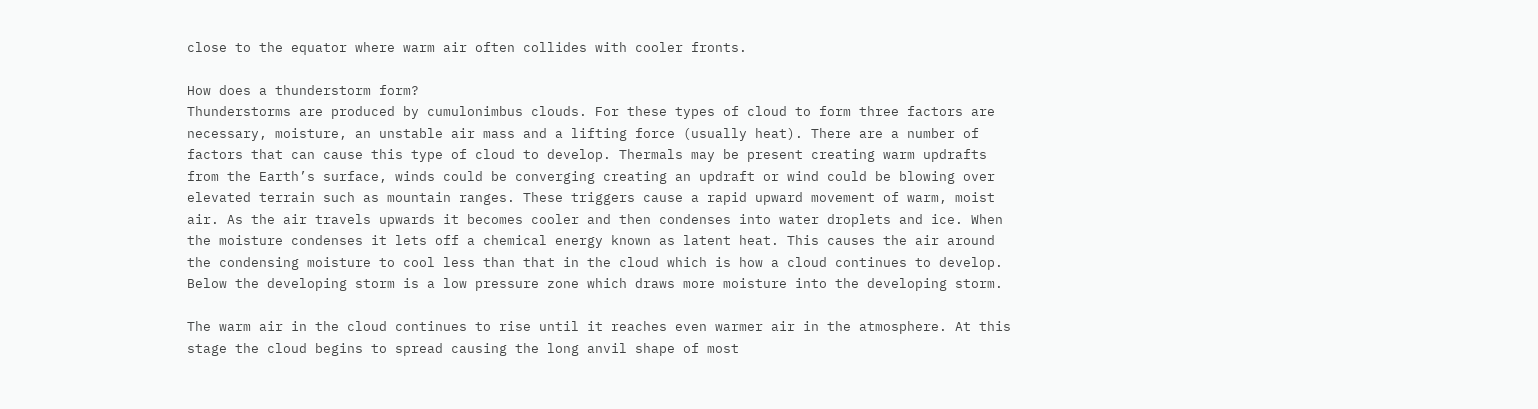close to the equator where warm air often collides with cooler fronts.

How does a thunderstorm form?
Thunderstorms are produced by cumulonimbus clouds. For these types of cloud to form three factors are necessary, moisture, an unstable air mass and a lifting force (usually heat). There are a number of factors that can cause this type of cloud to develop. Thermals may be present creating warm updrafts from the Earth’s surface, winds could be converging creating an updraft or wind could be blowing over elevated terrain such as mountain ranges. These triggers cause a rapid upward movement of warm, moist air. As the air travels upwards it becomes cooler and then condenses into water droplets and ice. When the moisture condenses it lets off a chemical energy known as latent heat. This causes the air around the condensing moisture to cool less than that in the cloud which is how a cloud continues to develop. Below the developing storm is a low pressure zone which draws more moisture into the developing storm.

The warm air in the cloud continues to rise until it reaches even warmer air in the atmosphere. At this stage the cloud begins to spread causing the long anvil shape of most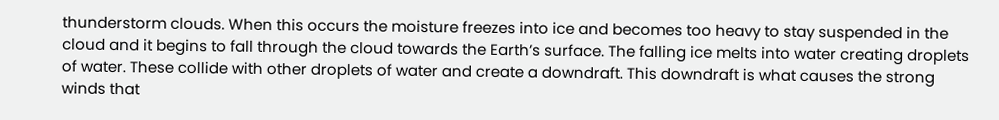thunderstorm clouds. When this occurs the moisture freezes into ice and becomes too heavy to stay suspended in the cloud and it begins to fall through the cloud towards the Earth’s surface. The falling ice melts into water creating droplets of water. These collide with other droplets of water and create a downdraft. This downdraft is what causes the strong winds that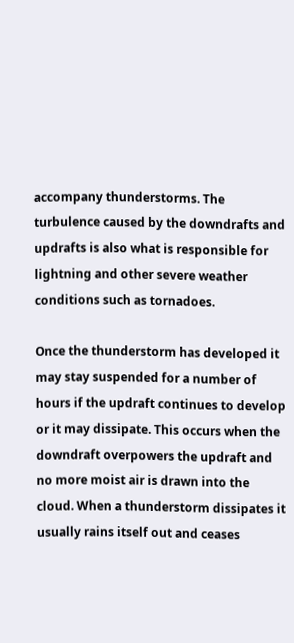accompany thunderstorms. The turbulence caused by the downdrafts and updrafts is also what is responsible for lightning and other severe weather conditions such as tornadoes.

Once the thunderstorm has developed it may stay suspended for a number of hours if the updraft continues to develop or it may dissipate. This occurs when the downdraft overpowers the updraft and no more moist air is drawn into the cloud. When a thunderstorm dissipates it usually rains itself out and ceases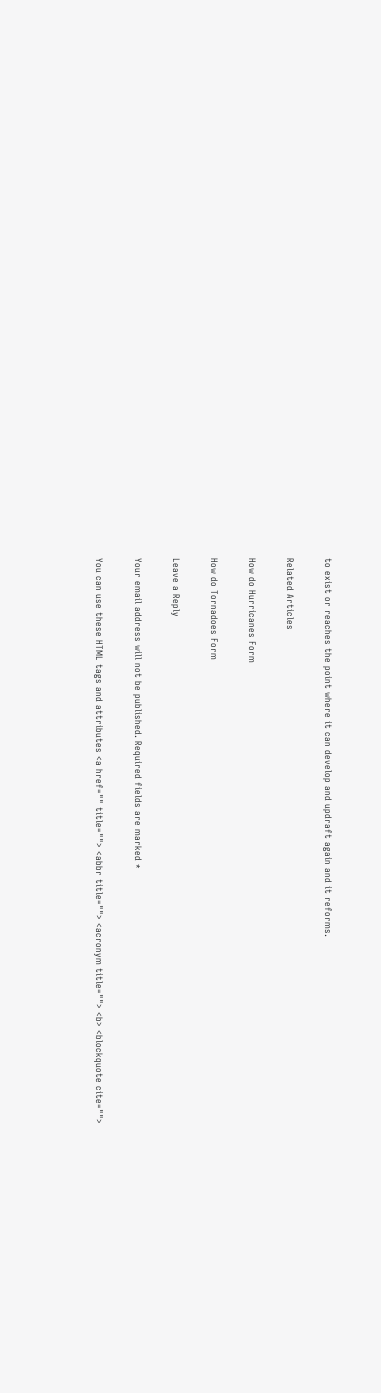to exist or reaches the point where it can develop and updraft again and it reforms.

Related Articles

How do Hurricanes Form

How do Tornadoes Form

Leave a Reply

Your email address will not be published. Required fields are marked *

You can use these HTML tags and attributes <a href="" title=""> <abbr title=""> <acronym title=""> <b> <blockquote cite="">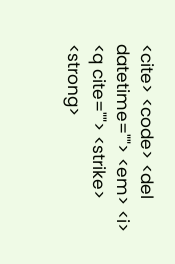<cite> <code> <del datetime=""> <em> <i> <q cite=""> <strike> <strong>